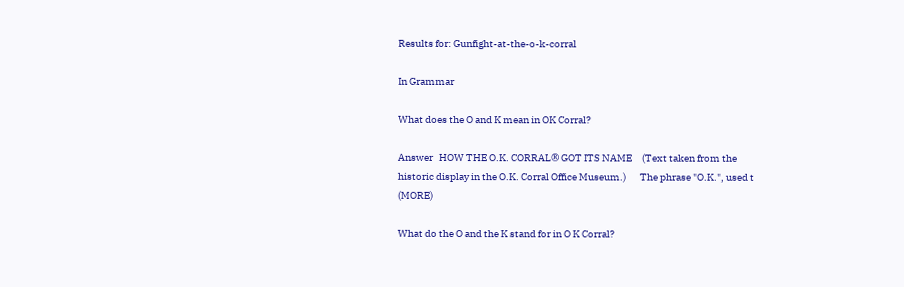Results for: Gunfight-at-the-o-k-corral

In Grammar

What does the O and K mean in OK Corral?

Answer   HOW THE O.K. CORRAL® GOT ITS NAME     (Text taken from the historic display in the O.K. Corral Office Museum.)       The phrase "O.K.", used t (MORE)

What do the O and the K stand for in O K Corral?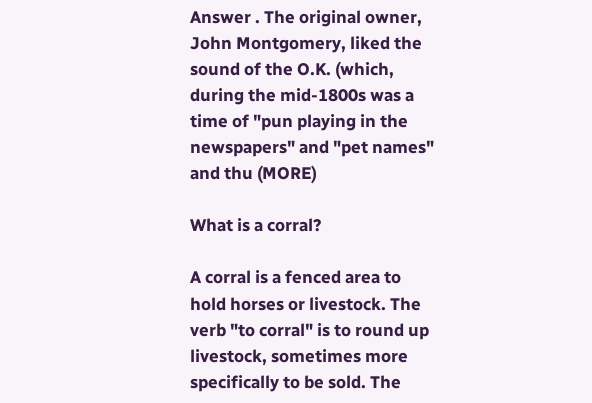Answer . The original owner, John Montgomery, liked the sound of the O.K. (which, during the mid-1800s was a time of "pun playing in the newspapers" and "pet names" and thu (MORE)

What is a corral?

A corral is a fenced area to hold horses or livestock. The verb "to corral" is to round up livestock, sometimes more specifically to be sold. The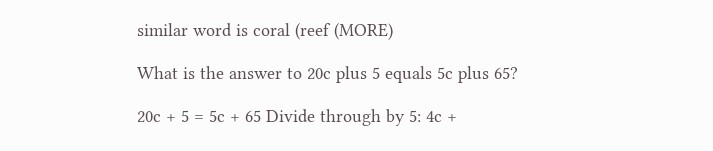similar word is coral (reef (MORE)

What is the answer to 20c plus 5 equals 5c plus 65?

20c + 5 = 5c + 65 Divide through by 5: 4c +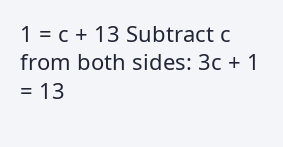1 = c + 13 Subtract c from both sides: 3c + 1 = 13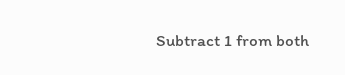Subtract 1 from both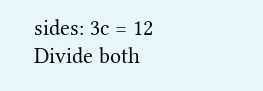sides: 3c = 12 Divide both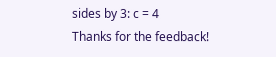sides by 3: c = 4
Thanks for the feedback!